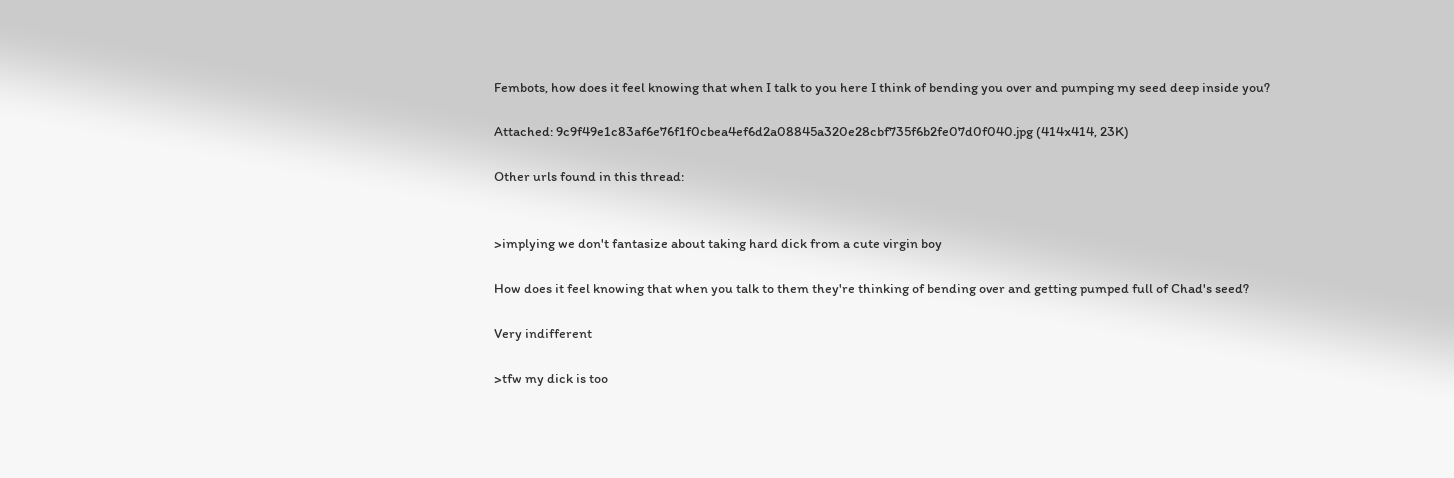Fembots, how does it feel knowing that when I talk to you here I think of bending you over and pumping my seed deep inside you?

Attached: 9c9f49e1c83af6e76f1f0cbea4ef6d2a08845a320e28cbf735f6b2fe07d0f040.jpg (414x414, 23K)

Other urls found in this thread:


>implying we don't fantasize about taking hard dick from a cute virgin boy

How does it feel knowing that when you talk to them they're thinking of bending over and getting pumped full of Chad's seed?

Very indifferent

>tfw my dick is too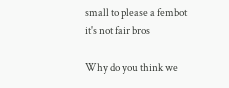small to please a fembot
it's not fair bros

Why do you think we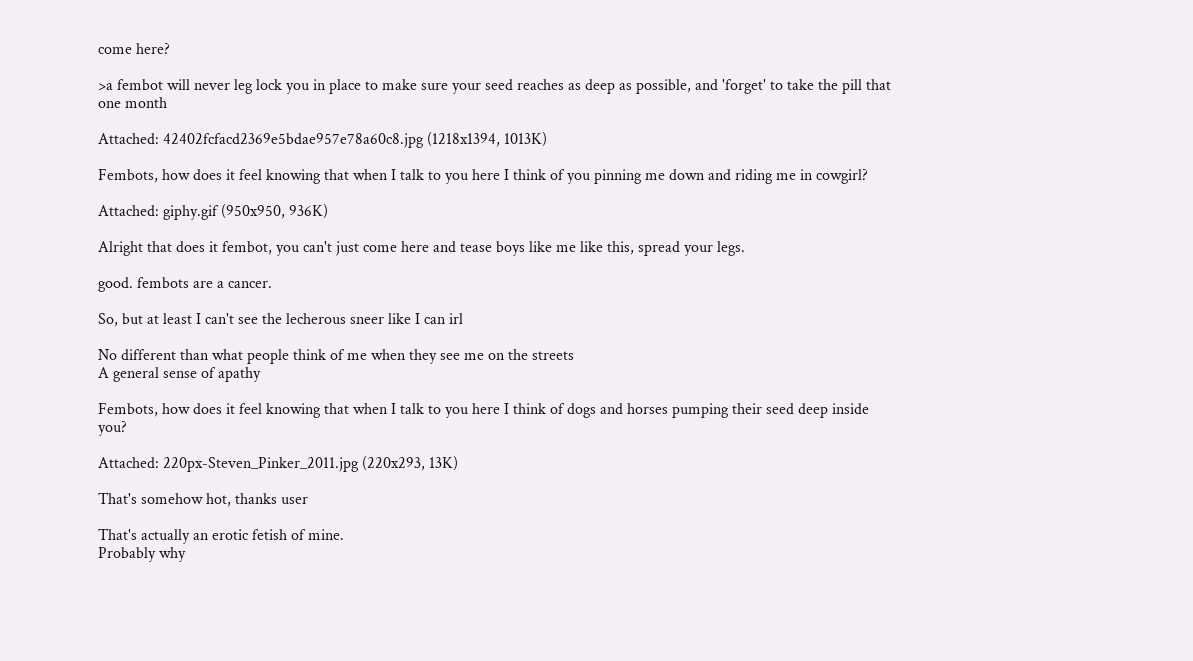come here?

>a fembot will never leg lock you in place to make sure your seed reaches as deep as possible, and 'forget' to take the pill that one month

Attached: 42402fcfacd2369e5bdae957e78a60c8.jpg (1218x1394, 1013K)

Fembots, how does it feel knowing that when I talk to you here I think of you pinning me down and riding me in cowgirl?

Attached: giphy.gif (950x950, 936K)

Alright that does it fembot, you can't just come here and tease boys like me like this, spread your legs.

good. fembots are a cancer.

So, but at least I can't see the lecherous sneer like I can irl

No different than what people think of me when they see me on the streets
A general sense of apathy

Fembots, how does it feel knowing that when I talk to you here I think of dogs and horses pumping their seed deep inside you?

Attached: 220px-Steven_Pinker_2011.jpg (220x293, 13K)

That's somehow hot, thanks user

That's actually an erotic fetish of mine.
Probably why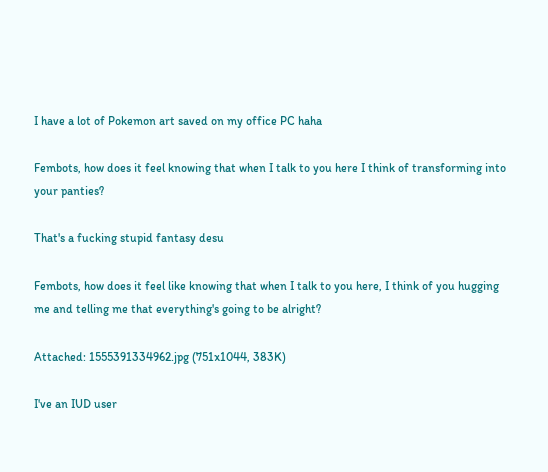I have a lot of Pokemon art saved on my office PC haha

Fembots, how does it feel knowing that when I talk to you here I think of transforming into your panties?

That's a fucking stupid fantasy desu

Fembots, how does it feel like knowing that when I talk to you here, I think of you hugging me and telling me that everything's going to be alright?

Attached: 1555391334962.jpg (751x1044, 383K)

I've an IUD user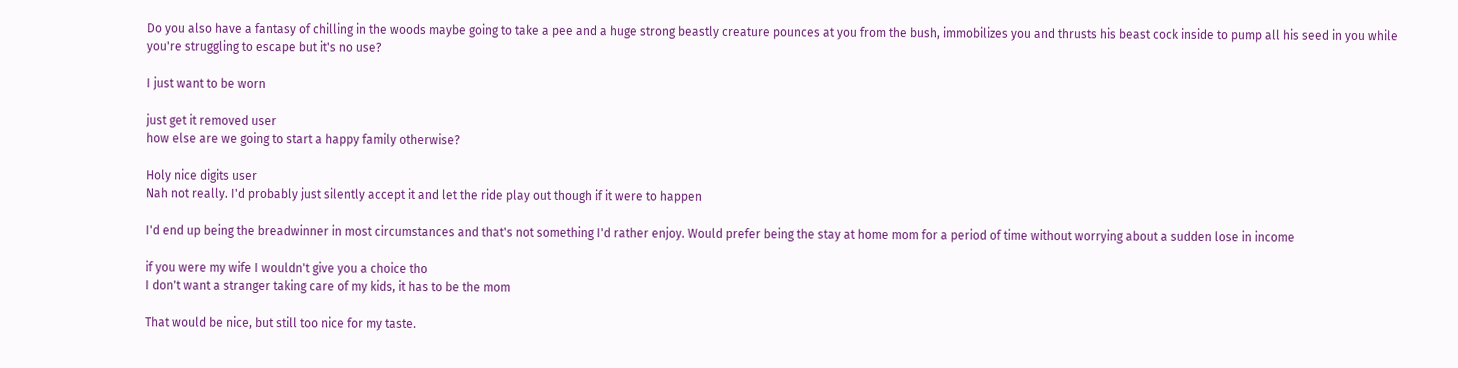Do you also have a fantasy of chilling in the woods maybe going to take a pee and a huge strong beastly creature pounces at you from the bush, immobilizes you and thrusts his beast cock inside to pump all his seed in you while you're struggling to escape but it's no use?

I just want to be worn

just get it removed user
how else are we going to start a happy family otherwise?

Holy nice digits user
Nah not really. I'd probably just silently accept it and let the ride play out though if it were to happen

I'd end up being the breadwinner in most circumstances and that's not something I'd rather enjoy. Would prefer being the stay at home mom for a period of time without worrying about a sudden lose in income

if you were my wife I wouldn't give you a choice tho
I don't want a stranger taking care of my kids, it has to be the mom

That would be nice, but still too nice for my taste.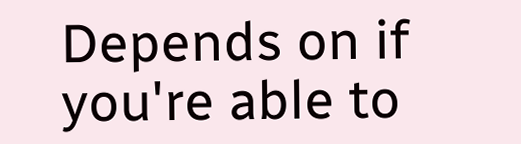Depends on if you're able to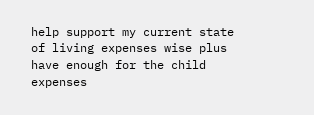help support my current state of living expenses wise plus have enough for the child expenses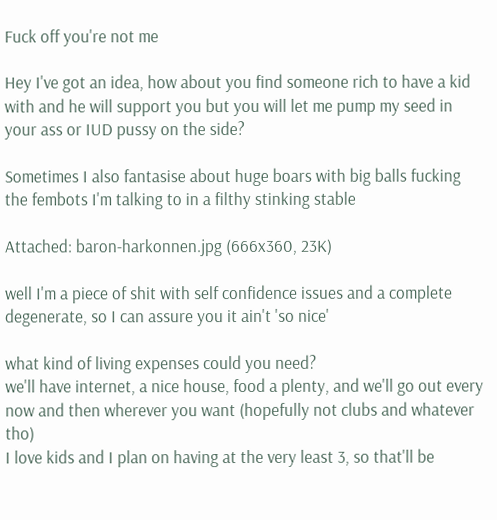Fuck off you're not me

Hey I've got an idea, how about you find someone rich to have a kid with and he will support you but you will let me pump my seed in your ass or IUD pussy on the side?

Sometimes I also fantasise about huge boars with big balls fucking the fembots I'm talking to in a filthy stinking stable

Attached: baron-harkonnen.jpg (666x360, 23K)

well I'm a piece of shit with self confidence issues and a complete degenerate, so I can assure you it ain't 'so nice'

what kind of living expenses could you need?
we'll have internet, a nice house, food a plenty, and we'll go out every now and then wherever you want (hopefully not clubs and whatever tho)
I love kids and I plan on having at the very least 3, so that'll be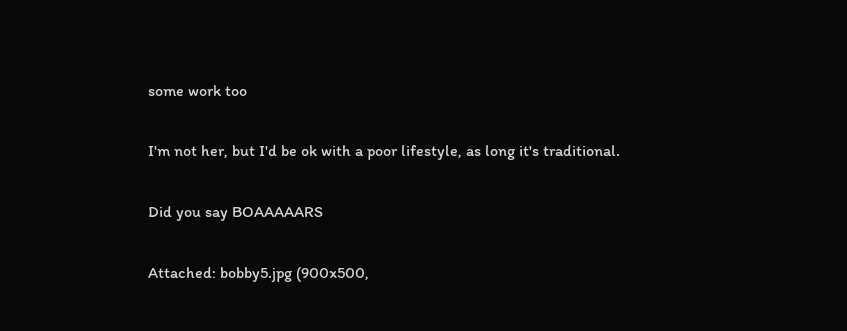some work too

I'm not her, but I'd be ok with a poor lifestyle, as long it's traditional.

Did you say BOAAAAARS

Attached: bobby5.jpg (900x500,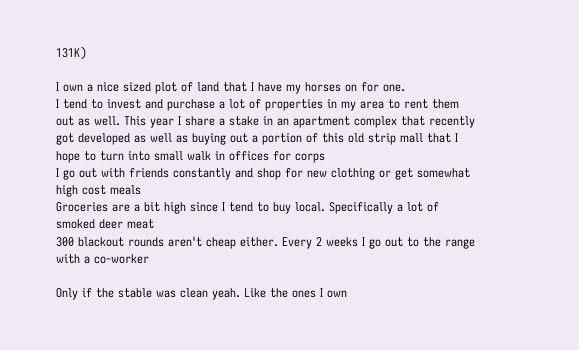131K)

I own a nice sized plot of land that I have my horses on for one.
I tend to invest and purchase a lot of properties in my area to rent them out as well. This year I share a stake in an apartment complex that recently got developed as well as buying out a portion of this old strip mall that I hope to turn into small walk in offices for corps
I go out with friends constantly and shop for new clothing or get somewhat high cost meals
Groceries are a bit high since I tend to buy local. Specifically a lot of smoked deer meat
300 blackout rounds aren't cheap either. Every 2 weeks I go out to the range with a co-worker

Only if the stable was clean yeah. Like the ones I own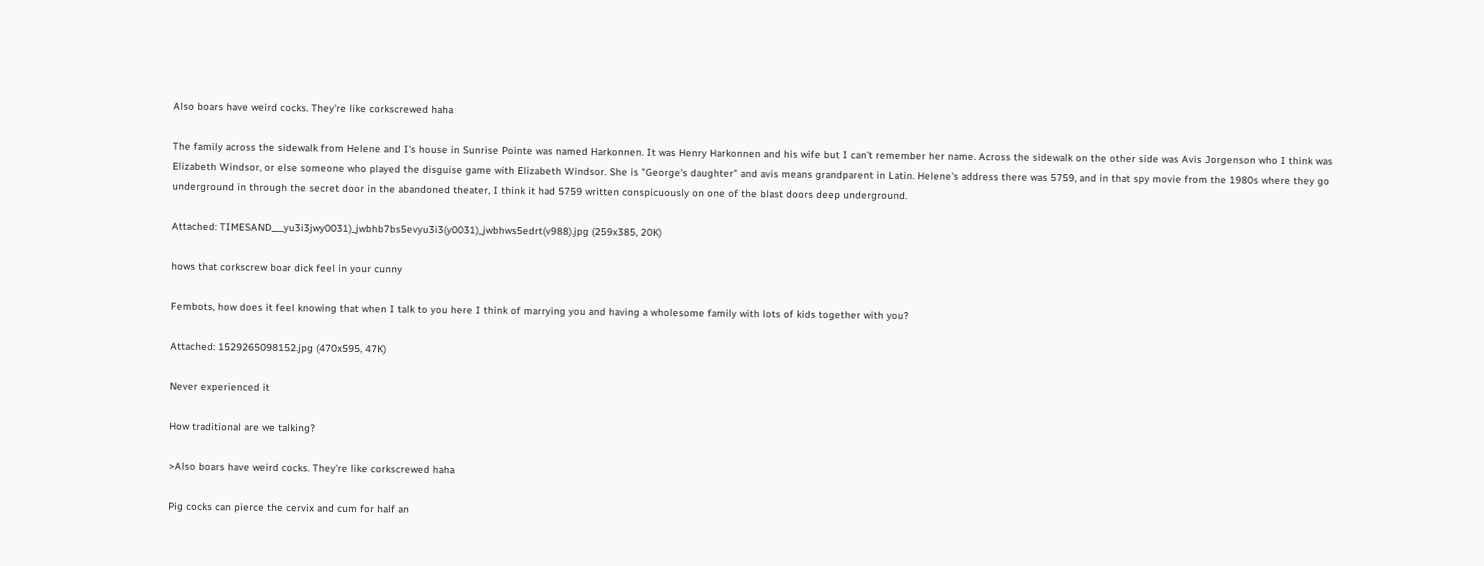Also boars have weird cocks. They're like corkscrewed haha

The family across the sidewalk from Helene and I's house in Sunrise Pointe was named Harkonnen. It was Henry Harkonnen and his wife but I can't remember her name. Across the sidewalk on the other side was Avis Jorgenson who I think was Elizabeth Windsor, or else someone who played the disguise game with Elizabeth Windsor. She is "George's daughter" and avis means grandparent in Latin. Helene's address there was 5759, and in that spy movie from the 1980s where they go underground in through the secret door in the abandoned theater, I think it had 5759 written conspicuously on one of the blast doors deep underground.

Attached: TIMESAND___yu3i3jwy0031)_jwbhb7bs5evyu3i3(y0031)_jwbhws5edrt(v988).jpg (259x385, 20K)

hows that corkscrew boar dick feel in your cunny

Fembots, how does it feel knowing that when I talk to you here I think of marrying you and having a wholesome family with lots of kids together with you?

Attached: 1529265098152.jpg (470x595, 47K)

Never experienced it

How traditional are we talking?

>Also boars have weird cocks. They're like corkscrewed haha

Pig cocks can pierce the cervix and cum for half an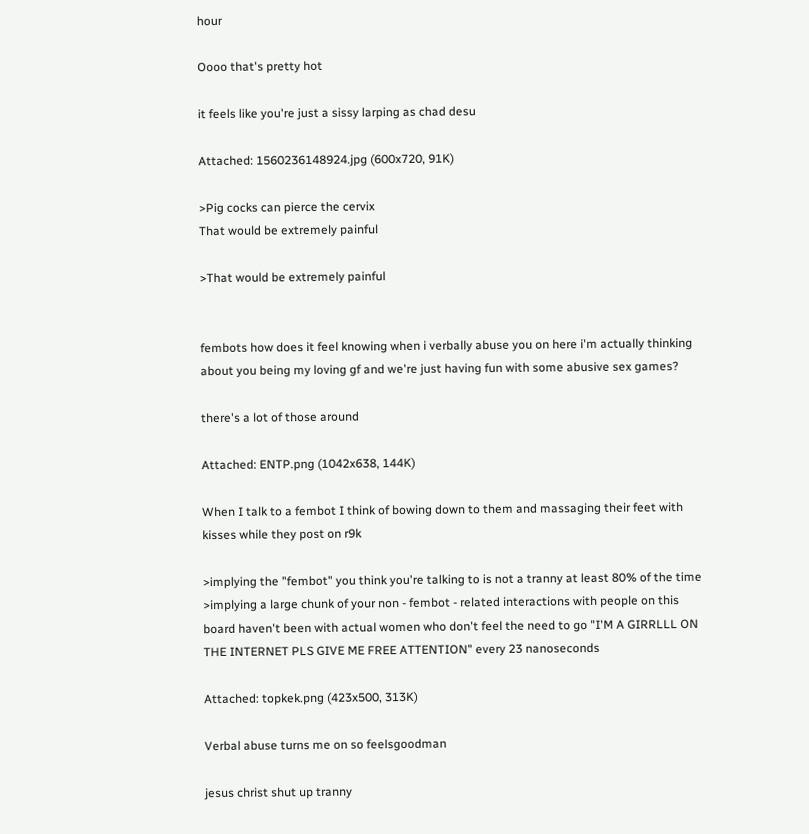hour

Oooo that's pretty hot

it feels like you're just a sissy larping as chad desu

Attached: 1560236148924.jpg (600x720, 91K)

>Pig cocks can pierce the cervix
That would be extremely painful

>That would be extremely painful


fembots how does it feel knowing when i verbally abuse you on here i'm actually thinking about you being my loving gf and we're just having fun with some abusive sex games?

there's a lot of those around

Attached: ENTP.png (1042x638, 144K)

When I talk to a fembot I think of bowing down to them and massaging their feet with kisses while they post on r9k

>implying the "fembot" you think you're talking to is not a tranny at least 80% of the time
>implying a large chunk of your non - fembot - related interactions with people on this board haven't been with actual women who don't feel the need to go "I'M A GIRRLLL ON THE INTERNET PLS GIVE ME FREE ATTENTION" every 23 nanoseconds

Attached: topkek.png (423x500, 313K)

Verbal abuse turns me on so feelsgoodman

jesus christ shut up tranny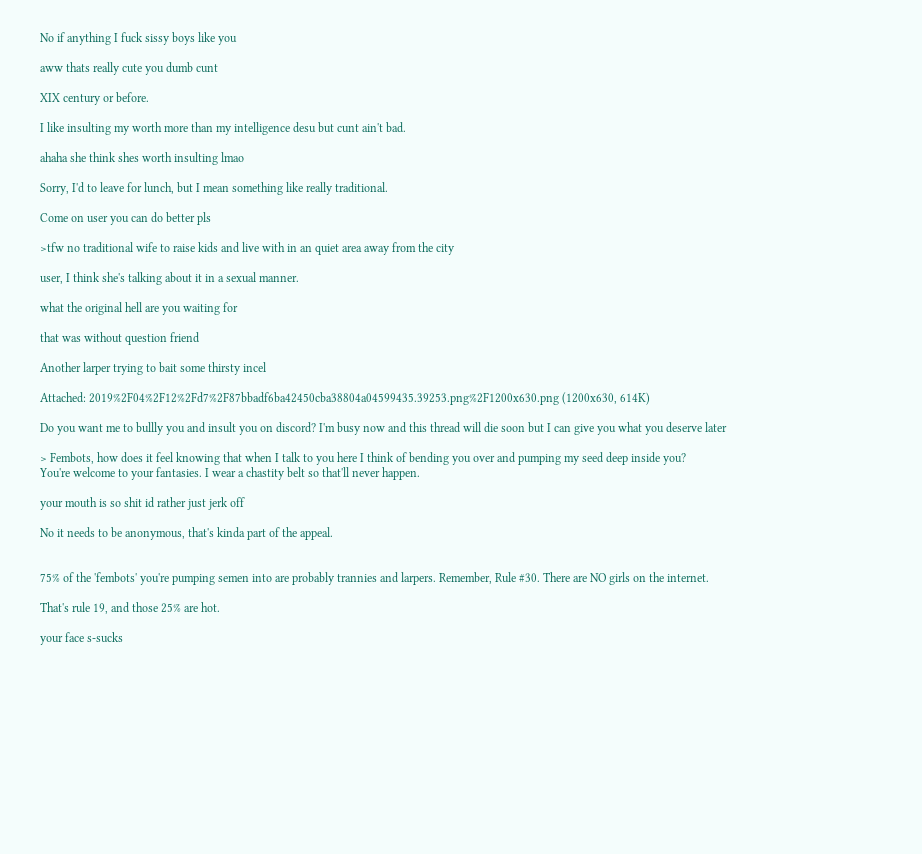No if anything I fuck sissy boys like you

aww thats really cute you dumb cunt

XIX century or before.

I like insulting my worth more than my intelligence desu but cunt ain't bad.

ahaha she think shes worth insulting lmao

Sorry, I'd to leave for lunch, but I mean something like really traditional.

Come on user you can do better pls

>tfw no traditional wife to raise kids and live with in an quiet area away from the city

user, I think she's talking about it in a sexual manner.

what the original hell are you waiting for

that was without question friend

Another larper trying to bait some thirsty incel

Attached: 2019%2F04%2F12%2Fd7%2F87bbadf6ba42450cba38804a04599435.39253.png%2F1200x630.png (1200x630, 614K)

Do you want me to bullly you and insult you on discord? I'm busy now and this thread will die soon but I can give you what you deserve later

> Fembots, how does it feel knowing that when I talk to you here I think of bending you over and pumping my seed deep inside you?
You're welcome to your fantasies. I wear a chastity belt so that'll never happen.

your mouth is so shit id rather just jerk off

No it needs to be anonymous, that's kinda part of the appeal.


75% of the 'fembots' you're pumping semen into are probably trannies and larpers. Remember, Rule #30. There are NO girls on the internet.

That's rule 19, and those 25% are hot.

your face s-sucks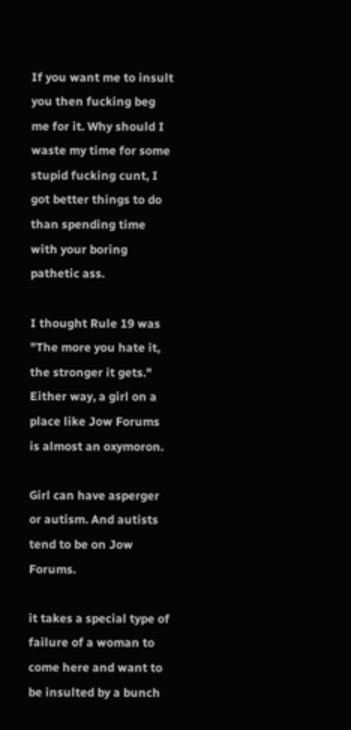If you want me to insult you then fucking beg me for it. Why should I waste my time for some stupid fucking cunt, I got better things to do than spending time with your boring pathetic ass.

I thought Rule 19 was "The more you hate it, the stronger it gets." Either way, a girl on a place like Jow Forums is almost an oxymoron.

Girl can have asperger or autism. And autists tend to be on Jow Forums.

it takes a special type of failure of a woman to come here and want to be insulted by a bunch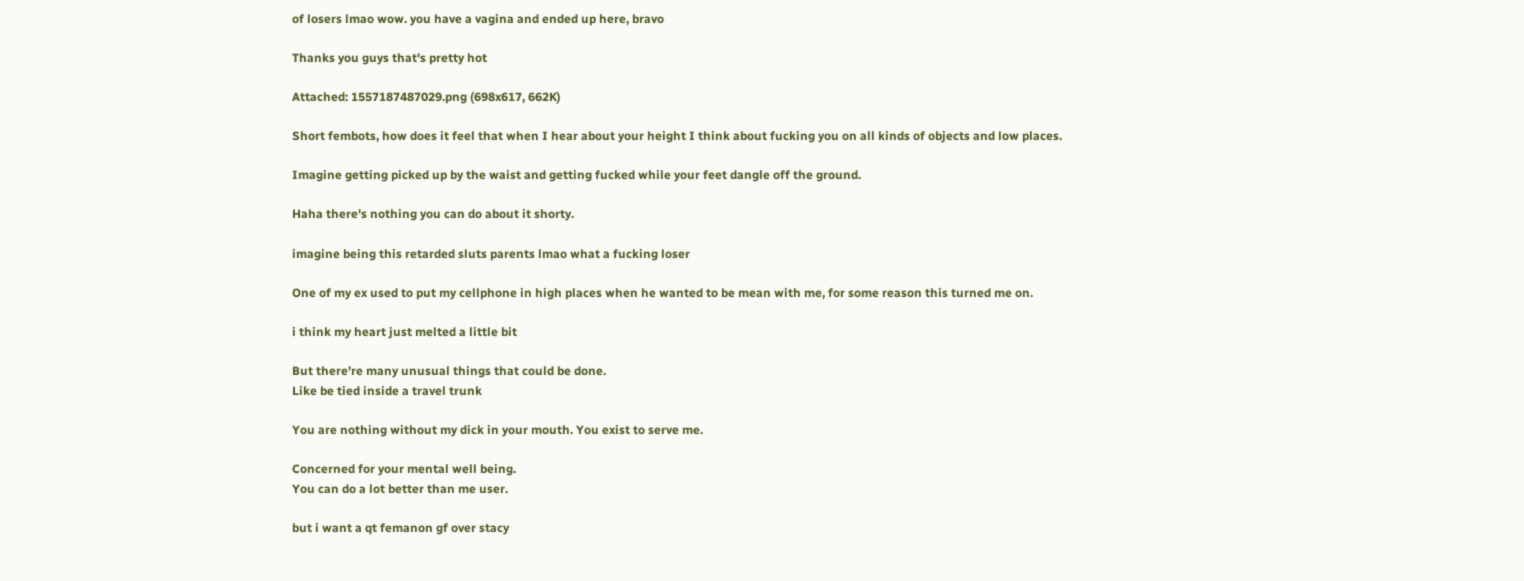of losers lmao wow. you have a vagina and ended up here, bravo

Thanks you guys that's pretty hot

Attached: 1557187487029.png (698x617, 662K)

Short fembots, how does it feel that when I hear about your height I think about fucking you on all kinds of objects and low places.

Imagine getting picked up by the waist and getting fucked while your feet dangle off the ground.

Haha there's nothing you can do about it shorty.

imagine being this retarded sluts parents lmao what a fucking loser

One of my ex used to put my cellphone in high places when he wanted to be mean with me, for some reason this turned me on.

i think my heart just melted a little bit

But there're many unusual things that could be done.
Like be tied inside a travel trunk

You are nothing without my dick in your mouth. You exist to serve me.

Concerned for your mental well being.
You can do a lot better than me user.

but i want a qt femanon gf over stacy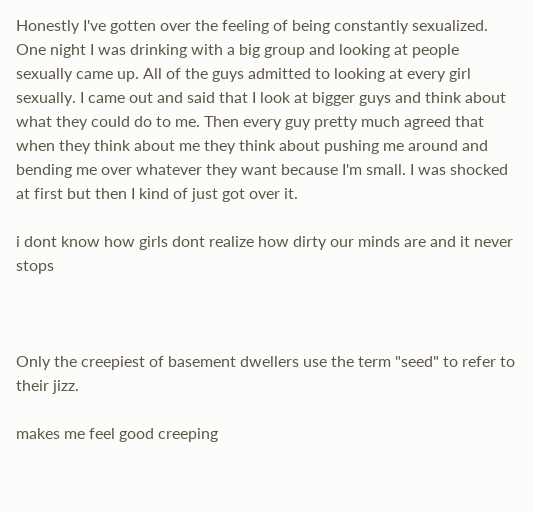Honestly I've gotten over the feeling of being constantly sexualized. One night I was drinking with a big group and looking at people sexually came up. All of the guys admitted to looking at every girl sexually. I came out and said that I look at bigger guys and think about what they could do to me. Then every guy pretty much agreed that when they think about me they think about pushing me around and bending me over whatever they want because I'm small. I was shocked at first but then I kind of just got over it.

i dont know how girls dont realize how dirty our minds are and it never stops



Only the creepiest of basement dwellers use the term "seed" to refer to their jizz.

makes me feel good creeping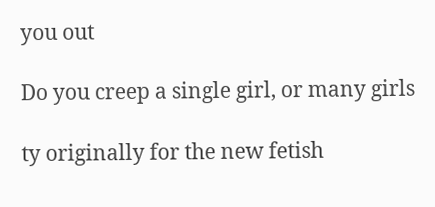you out

Do you creep a single girl, or many girls

ty originally for the new fetish